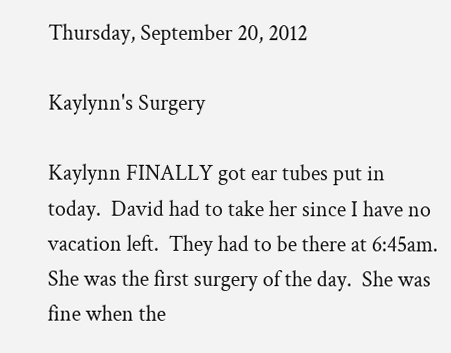Thursday, September 20, 2012

Kaylynn's Surgery

Kaylynn FINALLY got ear tubes put in today.  David had to take her since I have no vacation left.  They had to be there at 6:45am.  She was the first surgery of the day.  She was fine when the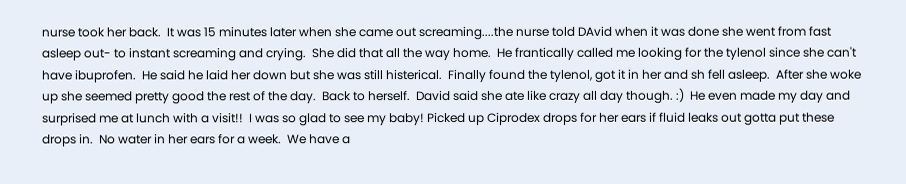nurse took her back.  It was 15 minutes later when she came out screaming....the nurse told DAvid when it was done she went from fast asleep out- to instant screaming and crying.  She did that all the way home.  He frantically called me looking for the tylenol since she can't have ibuprofen.  He said he laid her down but she was still histerical.  Finally found the tylenol, got it in her and sh fell asleep.  After she woke up she seemed pretty good the rest of the day.  Back to herself.  David said she ate like crazy all day though. :)  He even made my day and surprised me at lunch with a visit!!  I was so glad to see my baby! Picked up Ciprodex drops for her ears if fluid leaks out gotta put these drops in.  No water in her ears for a week.  We have a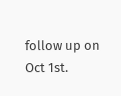follow up on Oct 1st.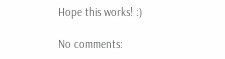Hope this works! :)

No comments: